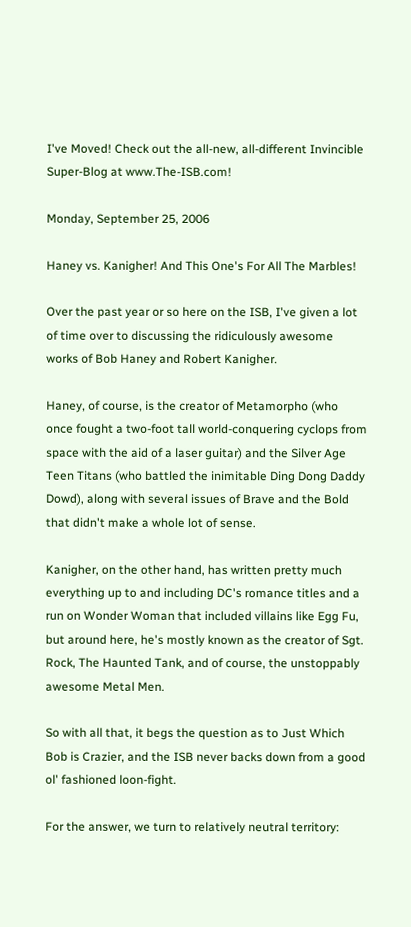I've Moved! Check out the all-new, all-different Invincible Super-Blog at www.The-ISB.com!

Monday, September 25, 2006

Haney vs. Kanigher! And This One's For All The Marbles!

Over the past year or so here on the ISB, I've given a lot of time over to discussing the ridiculously awesome works of Bob Haney and Robert Kanigher.

Haney, of course, is the creator of Metamorpho (who once fought a two-foot tall world-conquering cyclops from space with the aid of a laser guitar) and the Silver Age Teen Titans (who battled the inimitable Ding Dong Daddy Dowd), along with several issues of Brave and the Bold that didn't make a whole lot of sense.

Kanigher, on the other hand, has written pretty much everything up to and including DC's romance titles and a run on Wonder Woman that included villains like Egg Fu, but around here, he's mostly known as the creator of Sgt. Rock, The Haunted Tank, and of course, the unstoppably awesome Metal Men.

So with all that, it begs the question as to Just Which Bob is Crazier, and the ISB never backs down from a good ol' fashioned loon-fight.

For the answer, we turn to relatively neutral territory: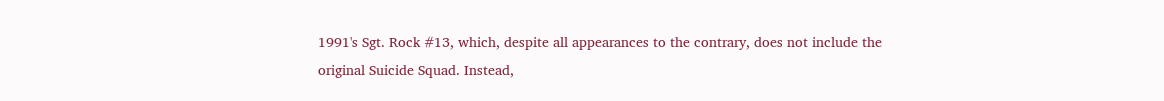1991's Sgt. Rock #13, which, despite all appearances to the contrary, does not include the original Suicide Squad. Instead,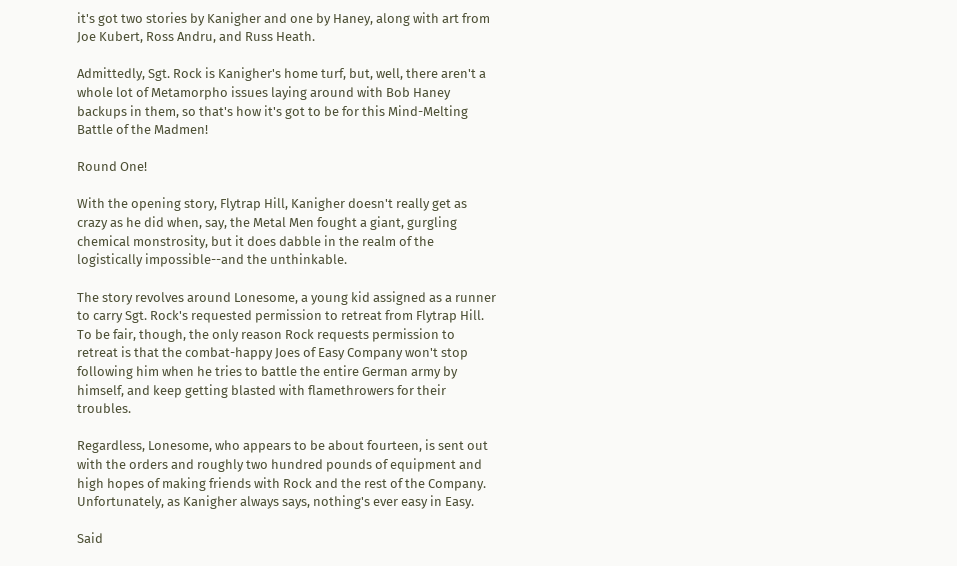it's got two stories by Kanigher and one by Haney, along with art from Joe Kubert, Ross Andru, and Russ Heath.

Admittedly, Sgt. Rock is Kanigher's home turf, but, well, there aren't a whole lot of Metamorpho issues laying around with Bob Haney backups in them, so that's how it's got to be for this Mind-Melting Battle of the Madmen!

Round One!

With the opening story, Flytrap Hill, Kanigher doesn't really get as crazy as he did when, say, the Metal Men fought a giant, gurgling chemical monstrosity, but it does dabble in the realm of the logistically impossible--and the unthinkable.

The story revolves around Lonesome, a young kid assigned as a runner to carry Sgt. Rock's requested permission to retreat from Flytrap Hill. To be fair, though, the only reason Rock requests permission to retreat is that the combat-happy Joes of Easy Company won't stop following him when he tries to battle the entire German army by himself, and keep getting blasted with flamethrowers for their troubles.

Regardless, Lonesome, who appears to be about fourteen, is sent out with the orders and roughly two hundred pounds of equipment and high hopes of making friends with Rock and the rest of the Company. Unfortunately, as Kanigher always says, nothing's ever easy in Easy.

Said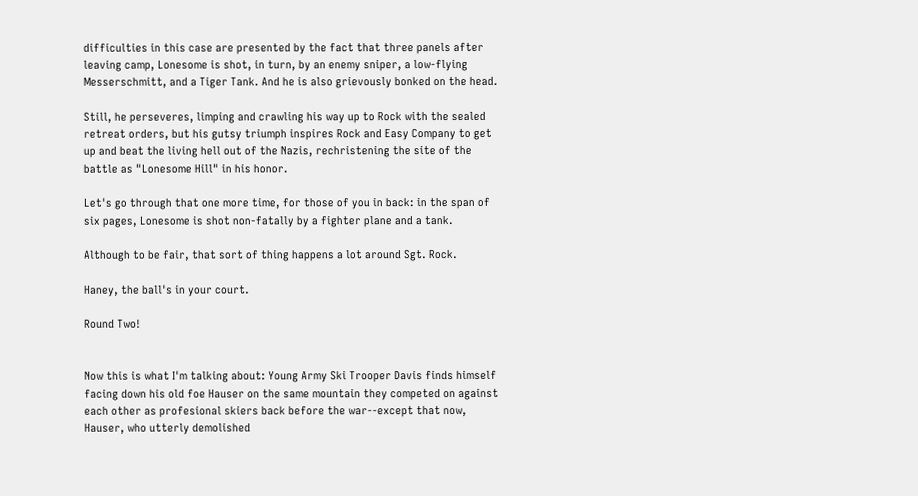difficulties in this case are presented by the fact that three panels after leaving camp, Lonesome is shot, in turn, by an enemy sniper, a low-flying Messerschmitt, and a Tiger Tank. And he is also grievously bonked on the head.

Still, he perseveres, limping and crawling his way up to Rock with the sealed retreat orders, but his gutsy triumph inspires Rock and Easy Company to get up and beat the living hell out of the Nazis, rechristening the site of the battle as "Lonesome Hill" in his honor.

Let's go through that one more time, for those of you in back: in the span of six pages, Lonesome is shot non-fatally by a fighter plane and a tank.

Although to be fair, that sort of thing happens a lot around Sgt. Rock.

Haney, the ball's in your court.

Round Two!


Now this is what I'm talking about: Young Army Ski Trooper Davis finds himself facing down his old foe Hauser on the same mountain they competed on against each other as profesional skiers back before the war--except that now, Hauser, who utterly demolished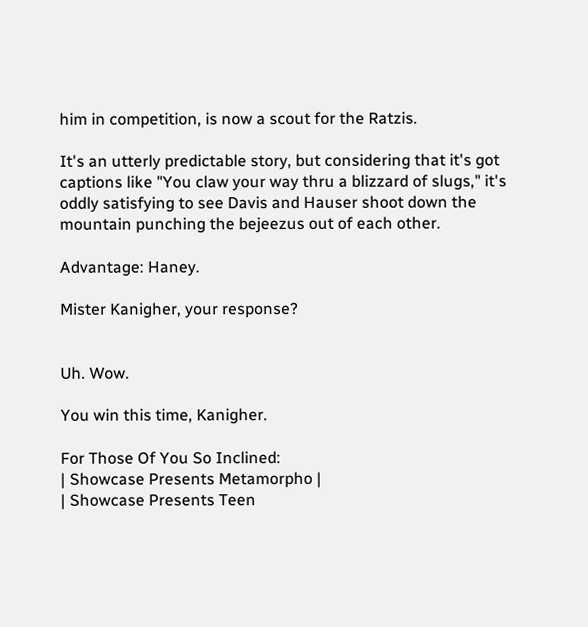him in competition, is now a scout for the Ratzis.

It's an utterly predictable story, but considering that it's got captions like "You claw your way thru a blizzard of slugs," it's oddly satisfying to see Davis and Hauser shoot down the mountain punching the bejeezus out of each other.

Advantage: Haney.

Mister Kanigher, your response?


Uh. Wow.

You win this time, Kanigher.

For Those Of You So Inclined:
| Showcase Presents Metamorpho |
| Showcase Presents Teen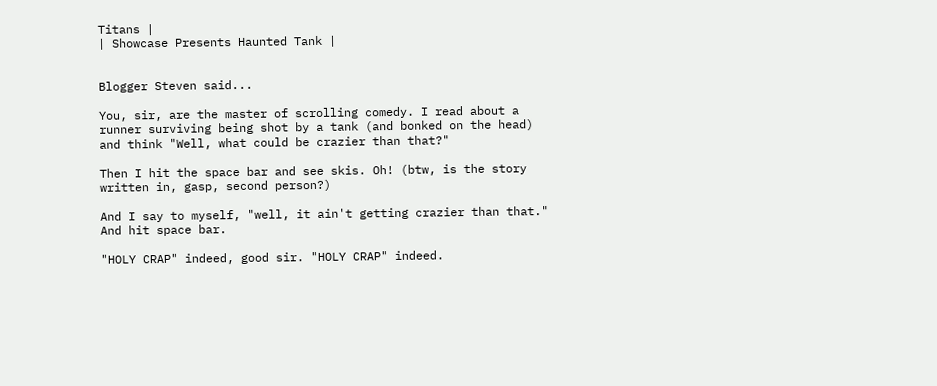Titans |
| Showcase Presents Haunted Tank |


Blogger Steven said...

You, sir, are the master of scrolling comedy. I read about a runner surviving being shot by a tank (and bonked on the head) and think "Well, what could be crazier than that?"

Then I hit the space bar and see skis. Oh! (btw, is the story written in, gasp, second person?)

And I say to myself, "well, it ain't getting crazier than that." And hit space bar.

"HOLY CRAP" indeed, good sir. "HOLY CRAP" indeed.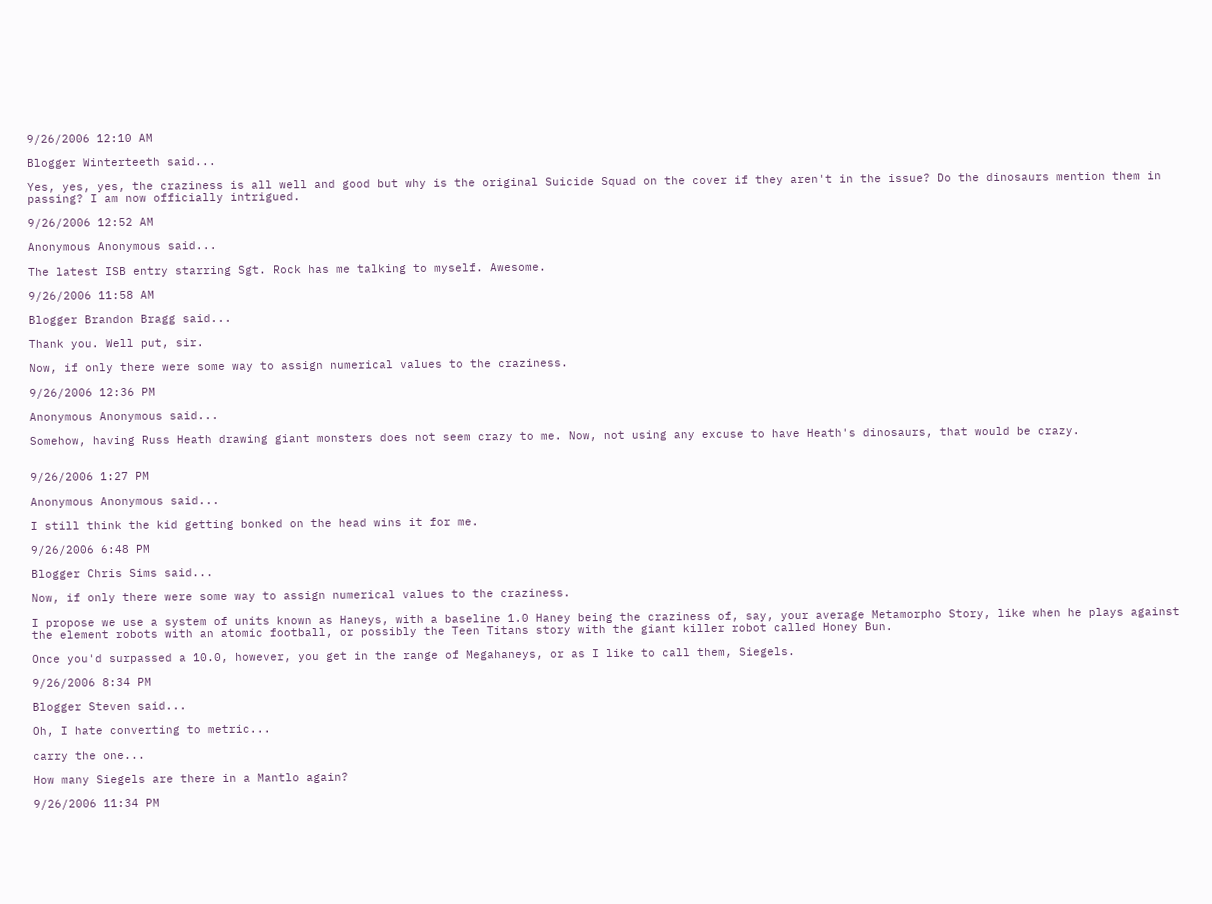9/26/2006 12:10 AM

Blogger Winterteeth said...

Yes, yes, yes, the craziness is all well and good but why is the original Suicide Squad on the cover if they aren't in the issue? Do the dinosaurs mention them in passing? I am now officially intrigued.

9/26/2006 12:52 AM

Anonymous Anonymous said...

The latest ISB entry starring Sgt. Rock has me talking to myself. Awesome.

9/26/2006 11:58 AM

Blogger Brandon Bragg said...

Thank you. Well put, sir.

Now, if only there were some way to assign numerical values to the craziness.

9/26/2006 12:36 PM

Anonymous Anonymous said...

Somehow, having Russ Heath drawing giant monsters does not seem crazy to me. Now, not using any excuse to have Heath's dinosaurs, that would be crazy.


9/26/2006 1:27 PM

Anonymous Anonymous said...

I still think the kid getting bonked on the head wins it for me.

9/26/2006 6:48 PM

Blogger Chris Sims said...

Now, if only there were some way to assign numerical values to the craziness.

I propose we use a system of units known as Haneys, with a baseline 1.0 Haney being the craziness of, say, your average Metamorpho Story, like when he plays against the element robots with an atomic football, or possibly the Teen Titans story with the giant killer robot called Honey Bun.

Once you'd surpassed a 10.0, however, you get in the range of Megahaneys, or as I like to call them, Siegels.

9/26/2006 8:34 PM

Blogger Steven said...

Oh, I hate converting to metric...

carry the one...

How many Siegels are there in a Mantlo again?

9/26/2006 11:34 PM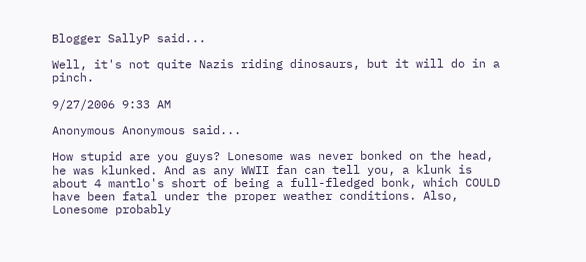Blogger SallyP said...

Well, it's not quite Nazis riding dinosaurs, but it will do in a pinch.

9/27/2006 9:33 AM

Anonymous Anonymous said...

How stupid are you guys? Lonesome was never bonked on the head, he was klunked. And as any WWII fan can tell you, a klunk is about 4 mantlo's short of being a full-fledged bonk, which COULD have been fatal under the proper weather conditions. Also, Lonesome probably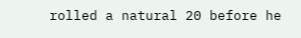rolled a natural 20 before he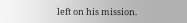left on his mission.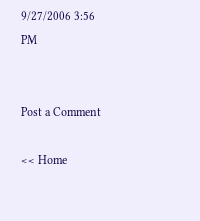9/27/2006 3:56 PM


Post a Comment

<< Home